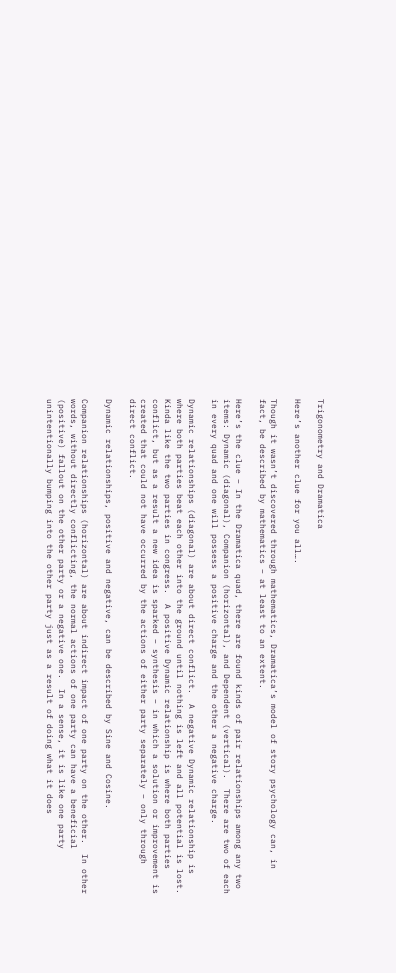Trigonometry and Dramatica

Here’s another clue for you all….

Though it wasn’t discovered through mathematics, Dramatica’s model of story psychology can, in fact, be described by mathematics – at least to an extent.

Here’s the clue – In the Dramatica quad, there are found kinds of pair relationships among any two items: Dynamic (diagonal), Companion (horizontal), and Dependent (vertical).  There are two of each in every quad and one will possess a positive charge and the other a negative charge.

Dynamic relationships (diagonal) are about direct conflict.  A negative Dynamic relationship is where both parties beat each other into the ground until nothing is left and all potential is lost.  Kinda like the two parties in congress.  A positive Dynamic relationship is where both parties conflict, but as a result a new idea is sparked – synthesis – in which a solution or improvement is created that could not have occurred by the actions of either party separately – only through direct conflict.

Dynamic relationships, positive and negative, can be described by Sine and Cosine.

Companion relationships (horizontal) are about indirect impact of one party on the other.  In other words, without directly conflicting, the normal actions of one party can have a beneficial (positive) fallout on the other party or a negative one.  In a sense, it is like one party unintentionally bumping into the other party just as a result of doing what it does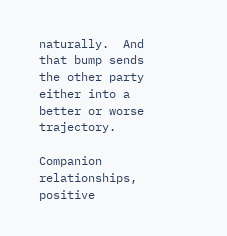naturally.  And that bump sends the other party either into a better or worse trajectory.

Companion relationships, positive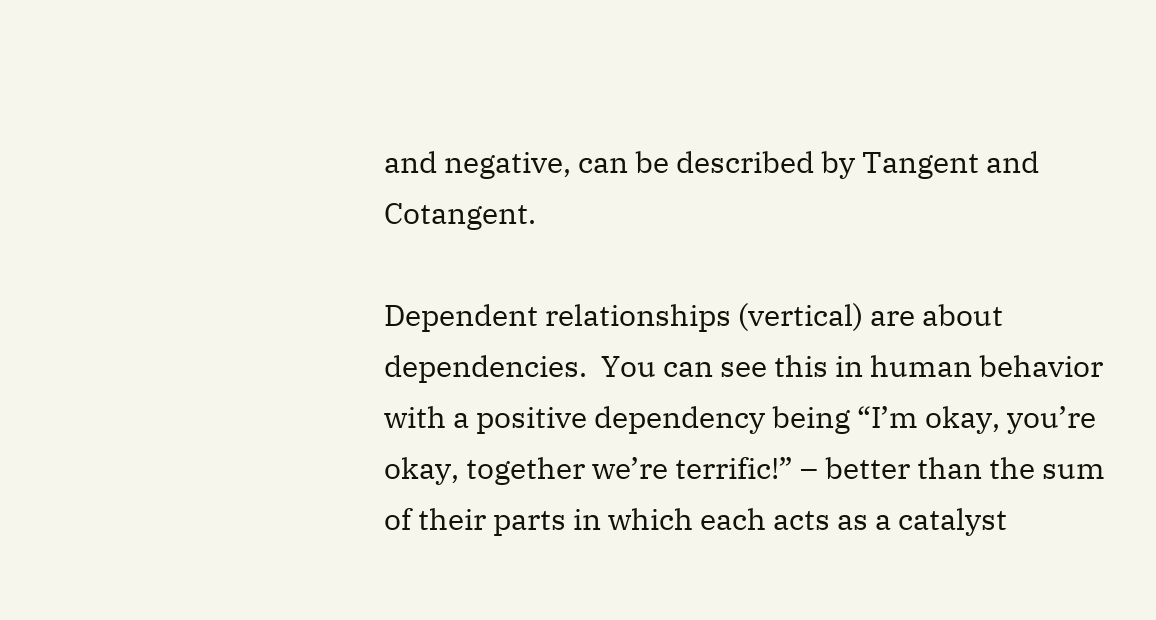and negative, can be described by Tangent and Cotangent.

Dependent relationships (vertical) are about dependencies.  You can see this in human behavior with a positive dependency being “I’m okay, you’re okay, together we’re terrific!” – better than the sum of their parts in which each acts as a catalyst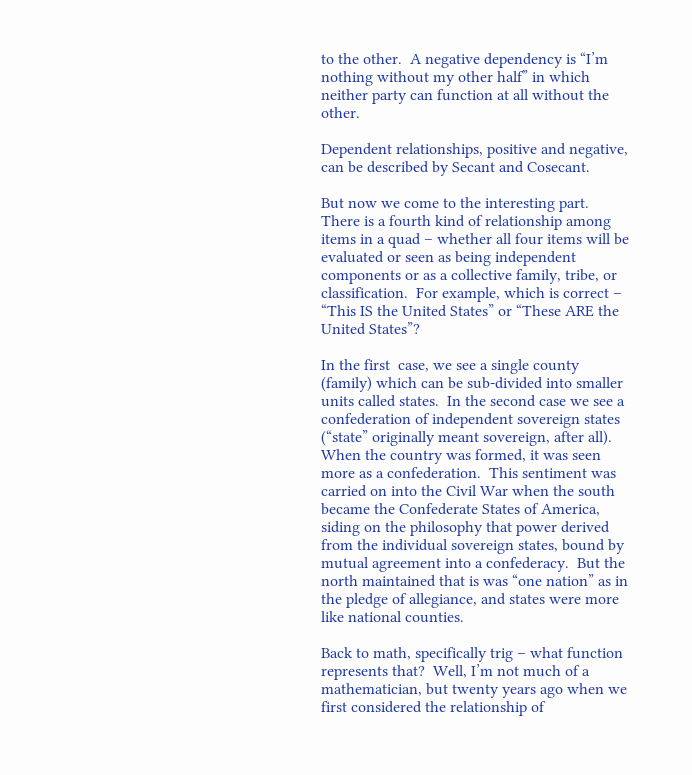to the other.  A negative dependency is “I’m nothing without my other half” in which neither party can function at all without the other.

Dependent relationships, positive and negative, can be described by Secant and Cosecant.

But now we come to the interesting part.  There is a fourth kind of relationship among items in a quad – whether all four items will be evaluated or seen as being independent components or as a collective family, tribe, or classification.  For example, which is correct – “This IS the United States” or “These ARE the United States”?

In the first  case, we see a single county (family) which can be sub-divided into smaller units called states.  In the second case we see a confederation of independent sovereign states (“state” originally meant sovereign, after all).  When the country was formed, it was seen more as a confederation.  This sentiment was carried on into the Civil War when the south became the Confederate States of America, siding on the philosophy that power derived from the individual sovereign states, bound by mutual agreement into a confederacy.  But the north maintained that is was “one nation” as in the pledge of allegiance, and states were more like national counties.

Back to math, specifically trig – what function represents that?  Well, I’m not much of a mathematician, but twenty years ago when we first considered the relationship of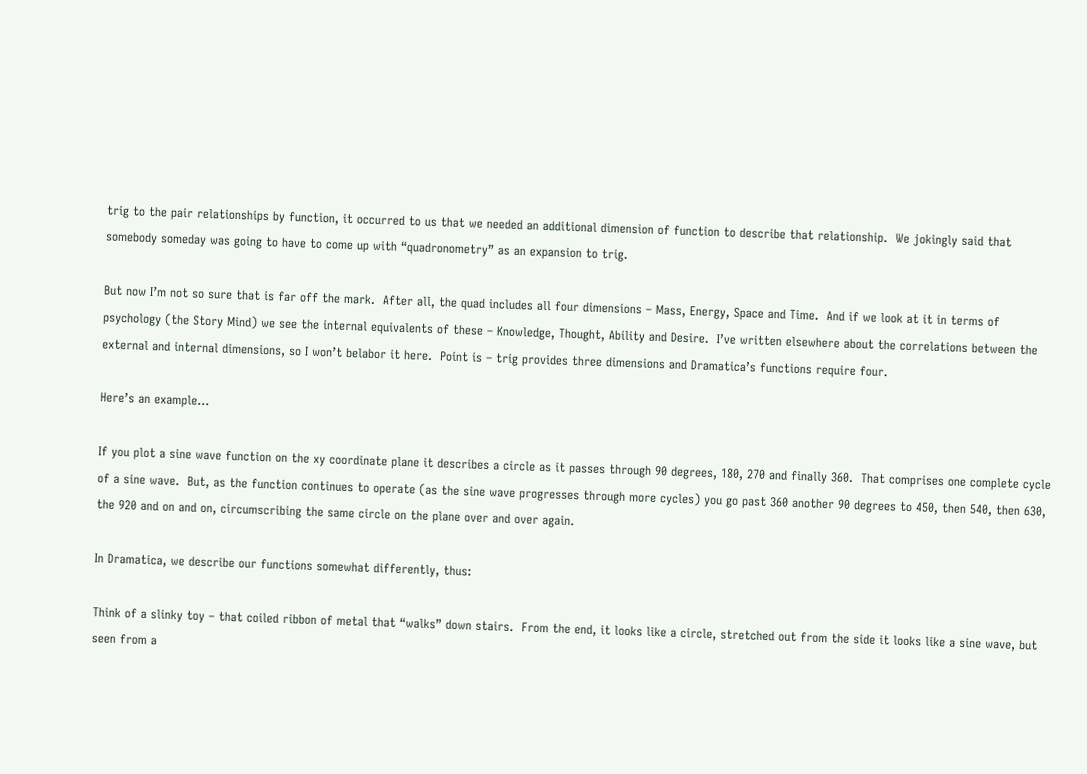trig to the pair relationships by function, it occurred to us that we needed an additional dimension of function to describe that relationship.  We jokingly said that somebody someday was going to have to come up with “quadronometry” as an expansion to trig.

But now I’m not so sure that is far off the mark.  After all, the quad includes all four dimensions – Mass, Energy, Space and Time.  And if we look at it in terms of psychology (the Story Mind) we see the internal equivalents of these – Knowledge, Thought, Ability and Desire.  I’ve written elsewhere about the correlations between the external and internal dimensions, so I won’t belabor it here.  Point is – trig provides three dimensions and Dramatica’s functions require four.

Here’s an example…

If you plot a sine wave function on the xy coordinate plane it describes a circle as it passes through 90 degrees, 180, 270 and finally 360.  That comprises one complete cycle of a sine wave.  But, as the function continues to operate (as the sine wave progresses through more cycles) you go past 360 another 90 degrees to 450, then 540, then 630, the 920 and on and on, circumscribing the same circle on the plane over and over again.

In Dramatica, we describe our functions somewhat differently, thus:

Think of a slinky toy – that coiled ribbon of metal that “walks” down stairs.  From the end, it looks like a circle, stretched out from the side it looks like a sine wave, but seen from a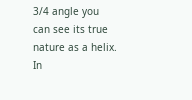3/4 angle you can see its true nature as a helix.  In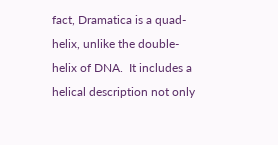fact, Dramatica is a quad-helix, unlike the double-helix of DNA.  It includes a helical description not only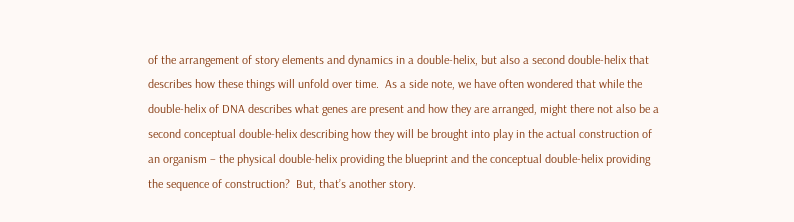of the arrangement of story elements and dynamics in a double-helix, but also a second double-helix that describes how these things will unfold over time.  As a side note, we have often wondered that while the double-helix of DNA describes what genes are present and how they are arranged, might there not also be a second conceptual double-helix describing how they will be brought into play in the actual construction of an organism – the physical double-helix providing the blueprint and the conceptual double-helix providing the sequence of construction?  But, that’s another story.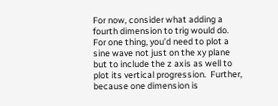For now, consider what adding a fourth dimension to trig would do.  For one thing, you’d need to plot a sine wave not just on the xy plane but to include the z axis as well to plot its vertical progression.  Further, because one dimension is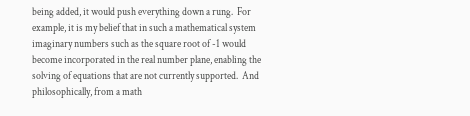being added, it would push everything down a rung.  For example, it is my belief that in such a mathematical system imaginary numbers such as the square root of -1 would become incorporated in the real number plane, enabling the solving of equations that are not currently supported.  And philosophically, from a math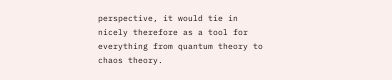perspective, it would tie in nicely therefore as a tool for everything from quantum theory to chaos theory.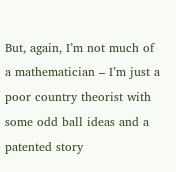But, again, I’m not much of a mathematician – I’m just a poor country theorist with some odd ball ideas and a patented story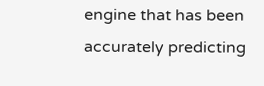engine that has been accurately predicting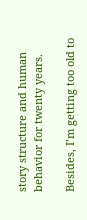story structure and human behavior for twenty years.

Besides, I’m getting too old to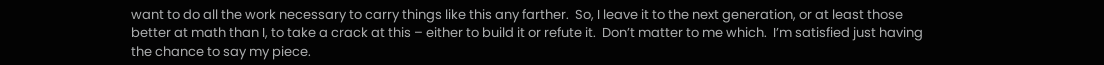want to do all the work necessary to carry things like this any farther.  So, I leave it to the next generation, or at least those better at math than I, to take a crack at this – either to build it or refute it.  Don’t matter to me which.  I’m satisfied just having the chance to say my piece.